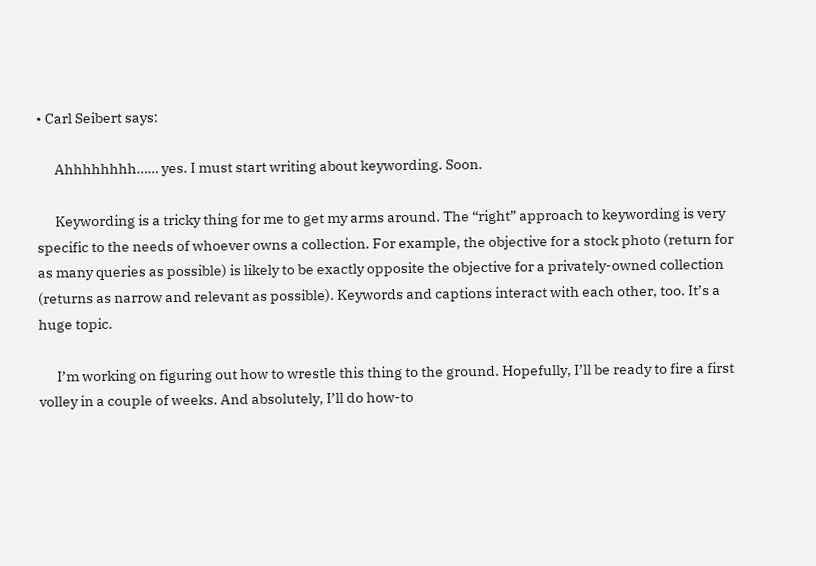• Carl Seibert says:

      Ahhhhhhhh…… yes. I must start writing about keywording. Soon.

      Keywording is a tricky thing for me to get my arms around. The “right” approach to keywording is very specific to the needs of whoever owns a collection. For example, the objective for a stock photo (return for as many queries as possible) is likely to be exactly opposite the objective for a privately-owned collection (returns as narrow and relevant as possible). Keywords and captions interact with each other, too. It’s a huge topic.

      I’m working on figuring out how to wrestle this thing to the ground. Hopefully, I’ll be ready to fire a first volley in a couple of weeks. And absolutely, I’ll do how-to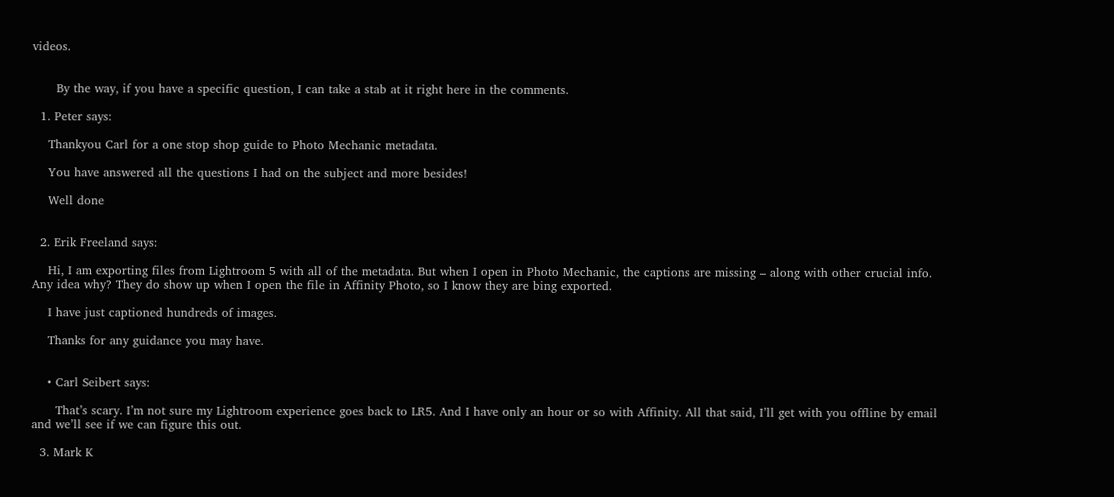videos.


      By the way, if you have a specific question, I can take a stab at it right here in the comments.

  1. Peter says:

    Thankyou Carl for a one stop shop guide to Photo Mechanic metadata.

    You have answered all the questions I had on the subject and more besides!

    Well done


  2. Erik Freeland says:

    Hi, I am exporting files from Lightroom 5 with all of the metadata. But when I open in Photo Mechanic, the captions are missing – along with other crucial info. Any idea why? They do show up when I open the file in Affinity Photo, so I know they are bing exported.

    I have just captioned hundreds of images.

    Thanks for any guidance you may have.


    • Carl Seibert says:

      That’s scary. I’m not sure my Lightroom experience goes back to LR5. And I have only an hour or so with Affinity. All that said, I’ll get with you offline by email and we’ll see if we can figure this out.

  3. Mark K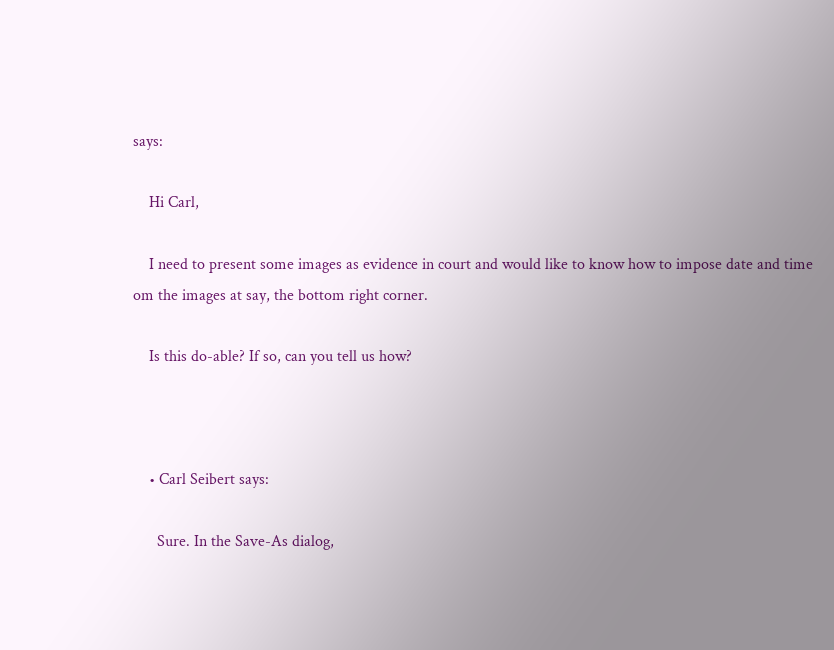says:

    Hi Carl,

    I need to present some images as evidence in court and would like to know how to impose date and time om the images at say, the bottom right corner.

    Is this do-able? If so, can you tell us how?



    • Carl Seibert says:

      Sure. In the Save-As dialog,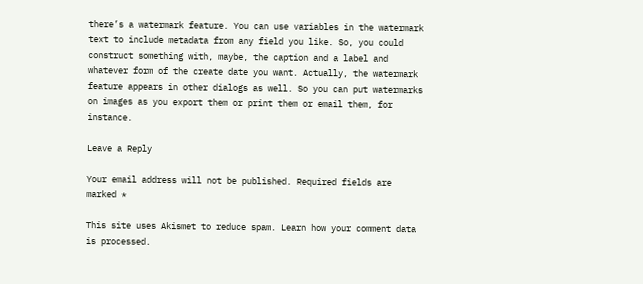there’s a watermark feature. You can use variables in the watermark text to include metadata from any field you like. So, you could construct something with, maybe, the caption and a label and whatever form of the create date you want. Actually, the watermark feature appears in other dialogs as well. So you can put watermarks on images as you export them or print them or email them, for instance.

Leave a Reply

Your email address will not be published. Required fields are marked *

This site uses Akismet to reduce spam. Learn how your comment data is processed.